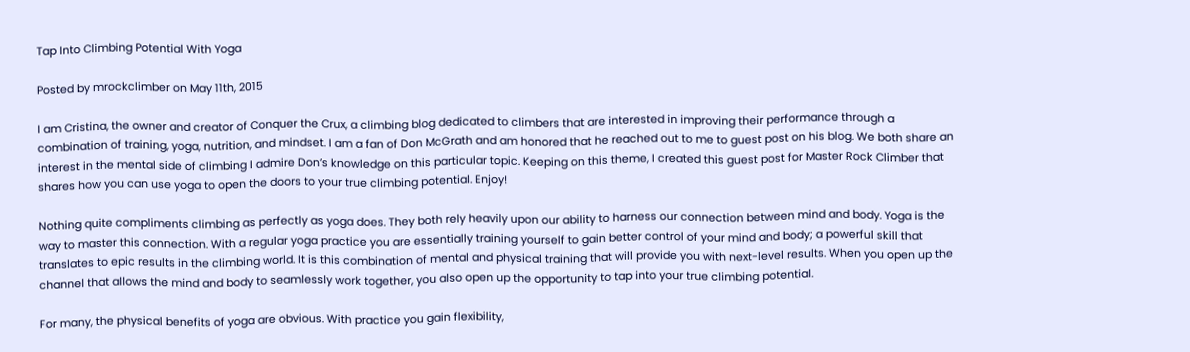Tap Into Climbing Potential With Yoga

Posted by mrockclimber on May 11th, 2015

I am Cristina, the owner and creator of Conquer the Crux, a climbing blog dedicated to climbers that are interested in improving their performance through a combination of training, yoga, nutrition, and mindset. I am a fan of Don McGrath and am honored that he reached out to me to guest post on his blog. We both share an interest in the mental side of climbing I admire Don’s knowledge on this particular topic. Keeping on this theme, I created this guest post for Master Rock Climber that shares how you can use yoga to open the doors to your true climbing potential. Enjoy!

Nothing quite compliments climbing as perfectly as yoga does. They both rely heavily upon our ability to harness our connection between mind and body. Yoga is the way to master this connection. With a regular yoga practice you are essentially training yourself to gain better control of your mind and body; a powerful skill that translates to epic results in the climbing world. It is this combination of mental and physical training that will provide you with next-level results. When you open up the channel that allows the mind and body to seamlessly work together, you also open up the opportunity to tap into your true climbing potential.

For many, the physical benefits of yoga are obvious. With practice you gain flexibility,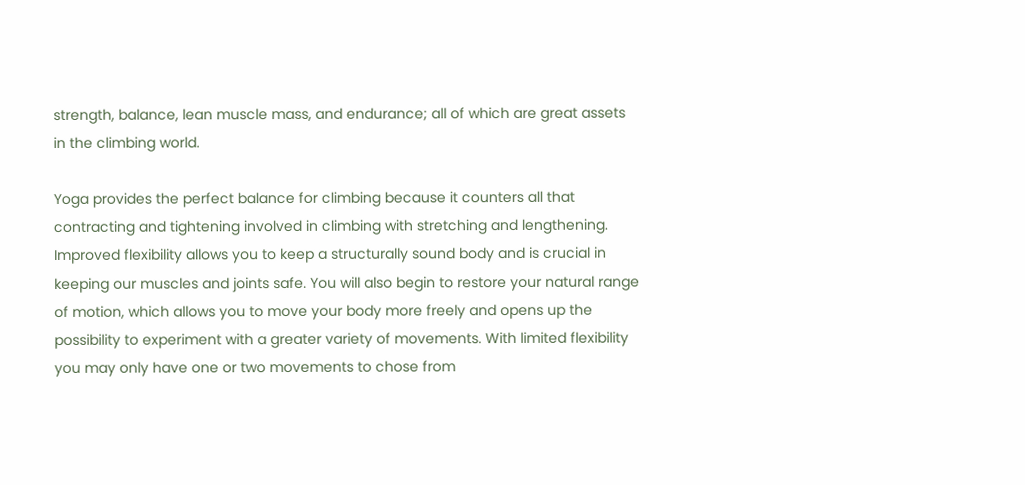strength, balance, lean muscle mass, and endurance; all of which are great assets in the climbing world.

Yoga provides the perfect balance for climbing because it counters all that contracting and tightening involved in climbing with stretching and lengthening. Improved flexibility allows you to keep a structurally sound body and is crucial in keeping our muscles and joints safe. You will also begin to restore your natural range of motion, which allows you to move your body more freely and opens up the possibility to experiment with a greater variety of movements. With limited flexibility you may only have one or two movements to chose from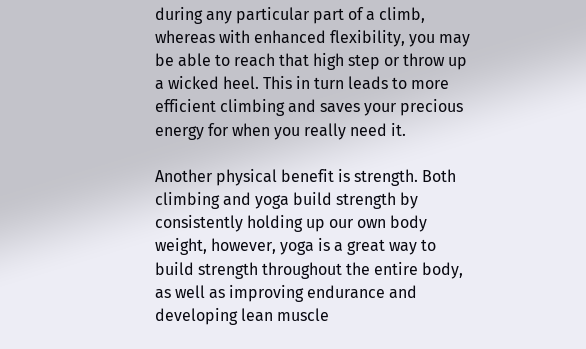during any particular part of a climb, whereas with enhanced flexibility, you may be able to reach that high step or throw up a wicked heel. This in turn leads to more efficient climbing and saves your precious energy for when you really need it.

Another physical benefit is strength. Both climbing and yoga build strength by consistently holding up our own body weight, however, yoga is a great way to build strength throughout the entire body, as well as improving endurance and developing lean muscle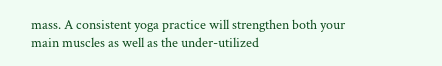mass. A consistent yoga practice will strengthen both your main muscles as well as the under-utilized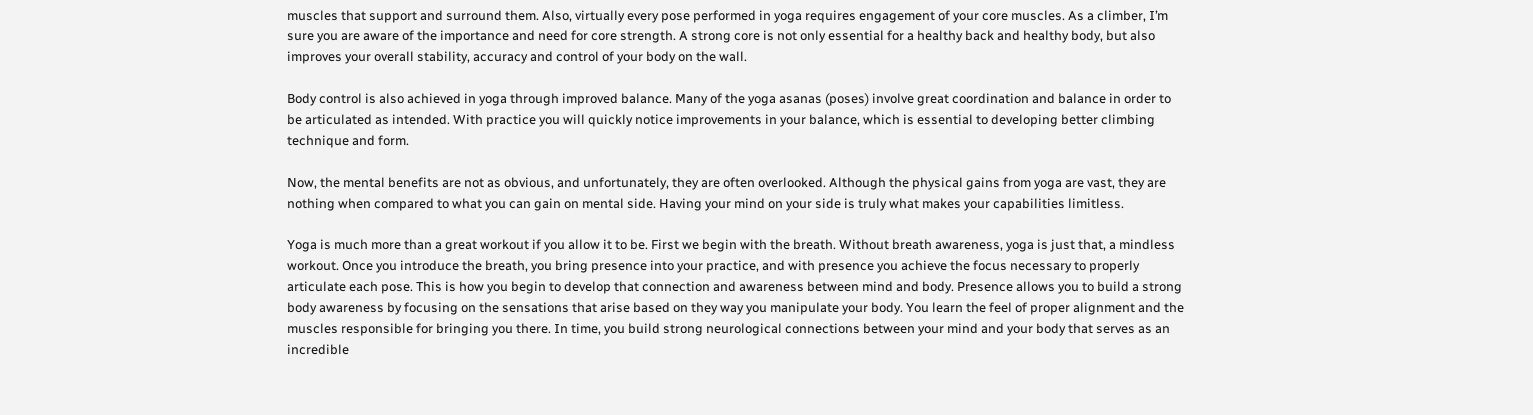muscles that support and surround them. Also, virtually every pose performed in yoga requires engagement of your core muscles. As a climber, I’m sure you are aware of the importance and need for core strength. A strong core is not only essential for a healthy back and healthy body, but also improves your overall stability, accuracy and control of your body on the wall.

Body control is also achieved in yoga through improved balance. Many of the yoga asanas (poses) involve great coordination and balance in order to be articulated as intended. With practice you will quickly notice improvements in your balance, which is essential to developing better climbing technique and form.

Now, the mental benefits are not as obvious, and unfortunately, they are often overlooked. Although the physical gains from yoga are vast, they are nothing when compared to what you can gain on mental side. Having your mind on your side is truly what makes your capabilities limitless.

Yoga is much more than a great workout if you allow it to be. First we begin with the breath. Without breath awareness, yoga is just that, a mindless workout. Once you introduce the breath, you bring presence into your practice, and with presence you achieve the focus necessary to properly articulate each pose. This is how you begin to develop that connection and awareness between mind and body. Presence allows you to build a strong body awareness by focusing on the sensations that arise based on they way you manipulate your body. You learn the feel of proper alignment and the muscles responsible for bringing you there. In time, you build strong neurological connections between your mind and your body that serves as an incredible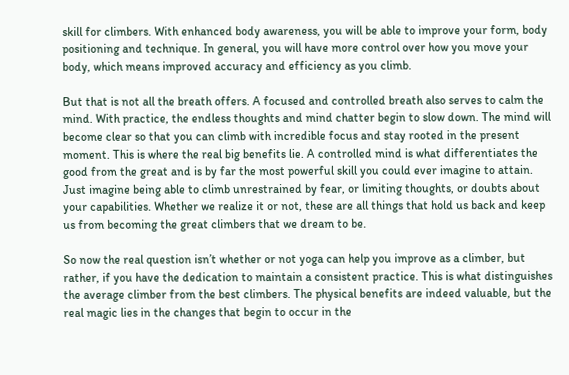skill for climbers. With enhanced body awareness, you will be able to improve your form, body positioning and technique. In general, you will have more control over how you move your body, which means improved accuracy and efficiency as you climb.

But that is not all the breath offers. A focused and controlled breath also serves to calm the mind. With practice, the endless thoughts and mind chatter begin to slow down. The mind will become clear so that you can climb with incredible focus and stay rooted in the present moment. This is where the real big benefits lie. A controlled mind is what differentiates the good from the great and is by far the most powerful skill you could ever imagine to attain. Just imagine being able to climb unrestrained by fear, or limiting thoughts, or doubts about your capabilities. Whether we realize it or not, these are all things that hold us back and keep us from becoming the great climbers that we dream to be.

So now the real question isn’t whether or not yoga can help you improve as a climber, but rather, if you have the dedication to maintain a consistent practice. This is what distinguishes the average climber from the best climbers. The physical benefits are indeed valuable, but the real magic lies in the changes that begin to occur in the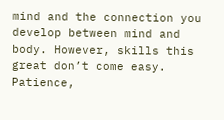mind and the connection you develop between mind and body. However, skills this great don’t come easy. Patience,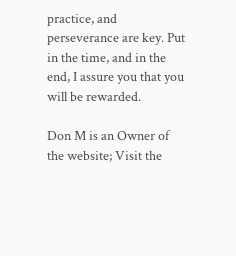practice, and perseverance are key. Put in the time, and in the end, I assure you that you will be rewarded.

Don M is an Owner of the website; Visit the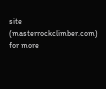site (masterrockclimber.com) for more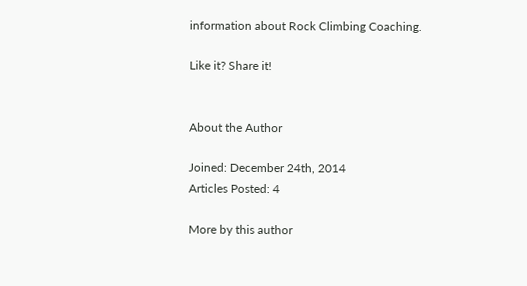information about Rock Climbing Coaching.

Like it? Share it!


About the Author

Joined: December 24th, 2014
Articles Posted: 4

More by this author